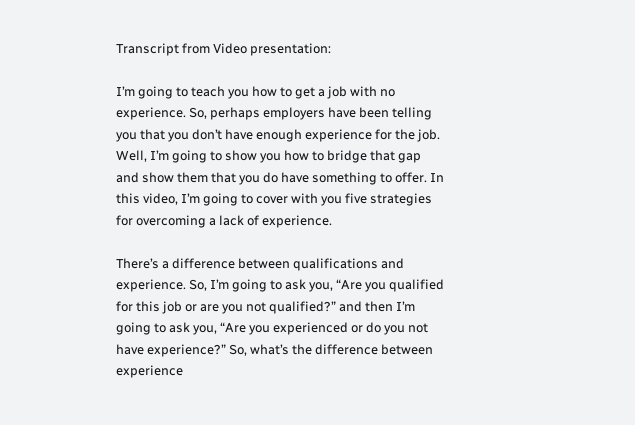Transcript from Video presentation:

I’m going to teach you how to get a job with no experience. So, perhaps employers have been telling you that you don’t have enough experience for the job. Well, I’m going to show you how to bridge that gap and show them that you do have something to offer. In this video, I’m going to cover with you five strategies for overcoming a lack of experience.

There’s a difference between qualifications and experience. So, I’m going to ask you, “Are you qualified for this job or are you not qualified?” and then I’m going to ask you, “Are you experienced or do you not have experience?” So, what’s the difference between experience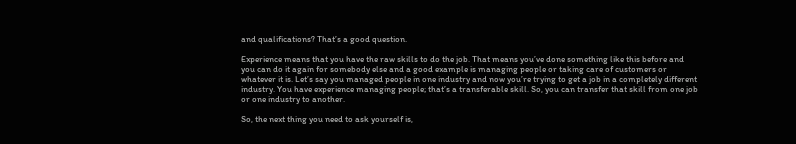and qualifications? That’s a good question.

Experience means that you have the raw skills to do the job. That means you’ve done something like this before and you can do it again for somebody else and a good example is managing people or taking care of customers or whatever it is. Let’s say you managed people in one industry and now you’re trying to get a job in a completely different industry. You have experience managing people; that’s a transferable skill. So, you can transfer that skill from one job or one industry to another.

So, the next thing you need to ask yourself is,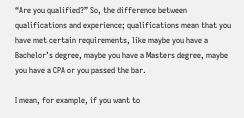“Are you qualified?” So, the difference between qualifications and experience; qualifications mean that you have met certain requirements, like maybe you have a Bachelor’s degree, maybe you have a Masters degree, maybe you have a CPA or you passed the bar.

I mean, for example, if you want to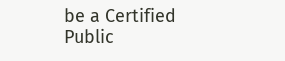be a Certified Public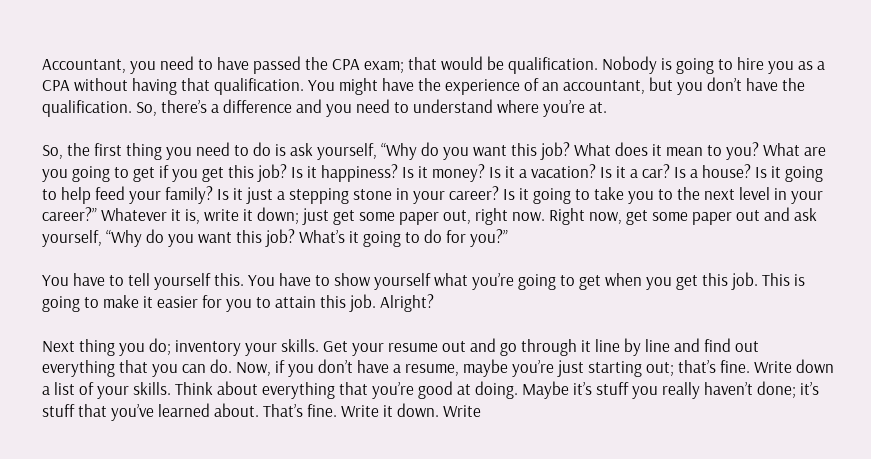Accountant, you need to have passed the CPA exam; that would be qualification. Nobody is going to hire you as a CPA without having that qualification. You might have the experience of an accountant, but you don’t have the qualification. So, there’s a difference and you need to understand where you’re at.

So, the first thing you need to do is ask yourself, “Why do you want this job? What does it mean to you? What are you going to get if you get this job? Is it happiness? Is it money? Is it a vacation? Is it a car? Is a house? Is it going to help feed your family? Is it just a stepping stone in your career? Is it going to take you to the next level in your career?” Whatever it is, write it down; just get some paper out, right now. Right now, get some paper out and ask yourself, “Why do you want this job? What’s it going to do for you?”

You have to tell yourself this. You have to show yourself what you’re going to get when you get this job. This is going to make it easier for you to attain this job. Alright?

Next thing you do; inventory your skills. Get your resume out and go through it line by line and find out everything that you can do. Now, if you don’t have a resume, maybe you’re just starting out; that’s fine. Write down a list of your skills. Think about everything that you’re good at doing. Maybe it’s stuff you really haven’t done; it’s stuff that you’ve learned about. That’s fine. Write it down. Write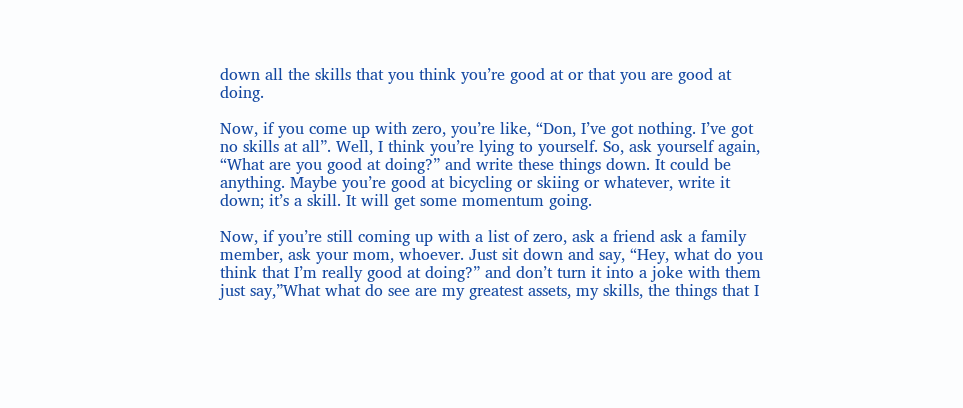down all the skills that you think you’re good at or that you are good at doing.

Now, if you come up with zero, you’re like, “Don, I’ve got nothing. I’ve got no skills at all”. Well, I think you’re lying to yourself. So, ask yourself again, “What are you good at doing?” and write these things down. It could be anything. Maybe you’re good at bicycling or skiing or whatever, write it down; it’s a skill. It will get some momentum going.

Now, if you’re still coming up with a list of zero, ask a friend ask a family member, ask your mom, whoever. Just sit down and say, “Hey, what do you think that I’m really good at doing?” and don’t turn it into a joke with them just say,”What what do see are my greatest assets, my skills, the things that I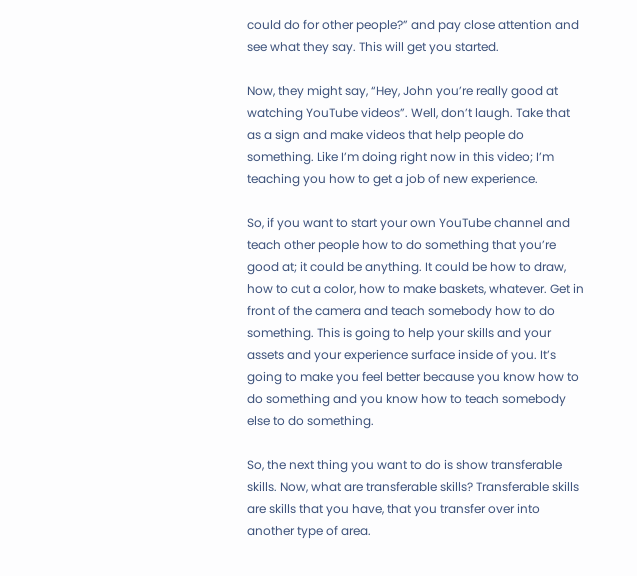could do for other people?” and pay close attention and see what they say. This will get you started.

Now, they might say, “Hey, John you’re really good at watching YouTube videos”. Well, don’t laugh. Take that as a sign and make videos that help people do something. Like I’m doing right now in this video; I’m teaching you how to get a job of new experience.

So, if you want to start your own YouTube channel and teach other people how to do something that you’re good at; it could be anything. It could be how to draw, how to cut a color, how to make baskets, whatever. Get in front of the camera and teach somebody how to do something. This is going to help your skills and your assets and your experience surface inside of you. It’s going to make you feel better because you know how to do something and you know how to teach somebody else to do something.

So, the next thing you want to do is show transferable skills. Now, what are transferable skills? Transferable skills are skills that you have, that you transfer over into another type of area.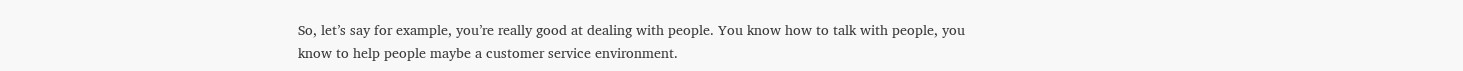So, let’s say for example, you’re really good at dealing with people. You know how to talk with people, you know to help people maybe a customer service environment.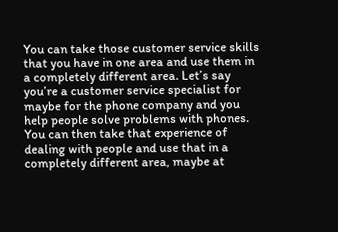You can take those customer service skills that you have in one area and use them in a completely different area. Let’s say you’re a customer service specialist for maybe for the phone company and you help people solve problems with phones. You can then take that experience of dealing with people and use that in a completely different area, maybe at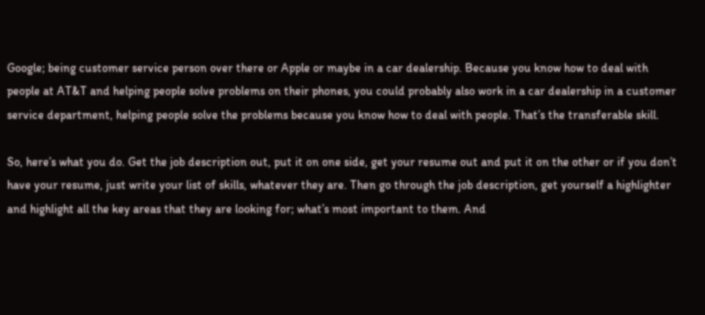Google; being customer service person over there or Apple or maybe in a car dealership. Because you know how to deal with people at AT&T and helping people solve problems on their phones, you could probably also work in a car dealership in a customer service department, helping people solve the problems because you know how to deal with people. That’s the transferable skill.

So, here’s what you do. Get the job description out, put it on one side, get your resume out and put it on the other or if you don’t have your resume, just write your list of skills, whatever they are. Then go through the job description, get yourself a highlighter and highlight all the key areas that they are looking for; what’s most important to them. And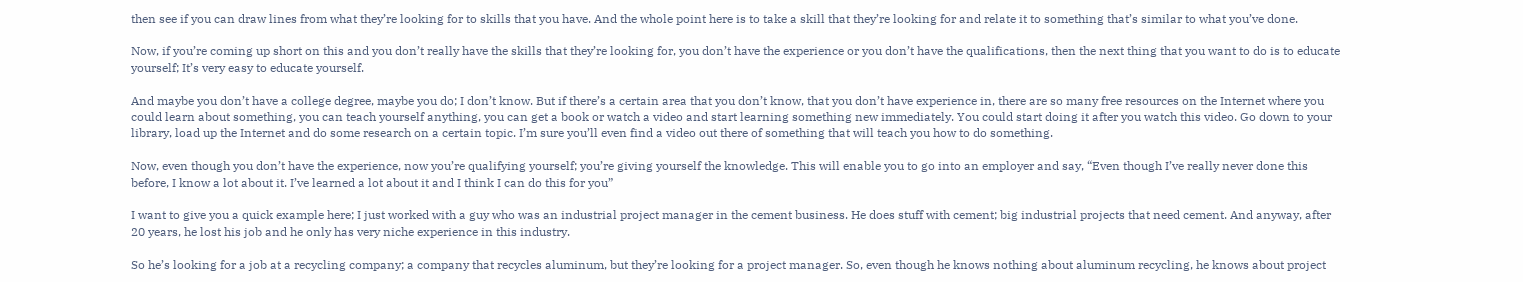then see if you can draw lines from what they’re looking for to skills that you have. And the whole point here is to take a skill that they’re looking for and relate it to something that’s similar to what you’ve done.

Now, if you’re coming up short on this and you don’t really have the skills that they’re looking for, you don’t have the experience or you don’t have the qualifications, then the next thing that you want to do is to educate yourself; It’s very easy to educate yourself.

And maybe you don’t have a college degree, maybe you do; I don’t know. But if there’s a certain area that you don’t know, that you don’t have experience in, there are so many free resources on the Internet where you could learn about something, you can teach yourself anything, you can get a book or watch a video and start learning something new immediately. You could start doing it after you watch this video. Go down to your library, load up the Internet and do some research on a certain topic. I’m sure you’ll even find a video out there of something that will teach you how to do something.

Now, even though you don’t have the experience, now you’re qualifying yourself; you’re giving yourself the knowledge. This will enable you to go into an employer and say, “Even though I’ve really never done this before, I know a lot about it. I’ve learned a lot about it and I think I can do this for you”

I want to give you a quick example here; I just worked with a guy who was an industrial project manager in the cement business. He does stuff with cement; big industrial projects that need cement. And anyway, after 20 years, he lost his job and he only has very niche experience in this industry.

So he’s looking for a job at a recycling company; a company that recycles aluminum, but they’re looking for a project manager. So, even though he knows nothing about aluminum recycling, he knows about project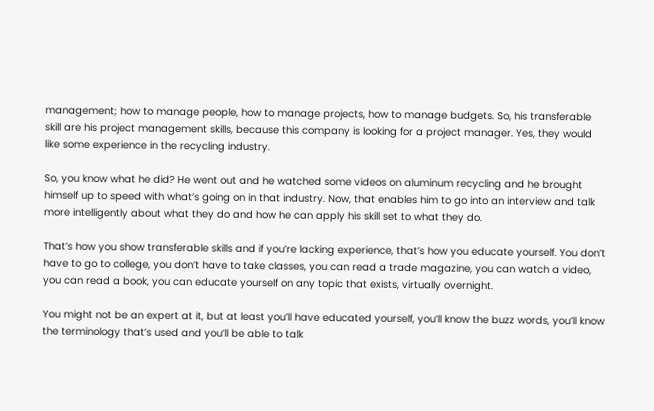management; how to manage people, how to manage projects, how to manage budgets. So, his transferable skill are his project management skills, because this company is looking for a project manager. Yes, they would like some experience in the recycling industry.

So, you know what he did? He went out and he watched some videos on aluminum recycling and he brought himself up to speed with what’s going on in that industry. Now, that enables him to go into an interview and talk more intelligently about what they do and how he can apply his skill set to what they do.

That’s how you show transferable skills and if you’re lacking experience, that’s how you educate yourself. You don’t have to go to college, you don’t have to take classes, you can read a trade magazine, you can watch a video, you can read a book, you can educate yourself on any topic that exists, virtually overnight.

You might not be an expert at it, but at least you’ll have educated yourself, you’ll know the buzz words, you’ll know the terminology that’s used and you’ll be able to talk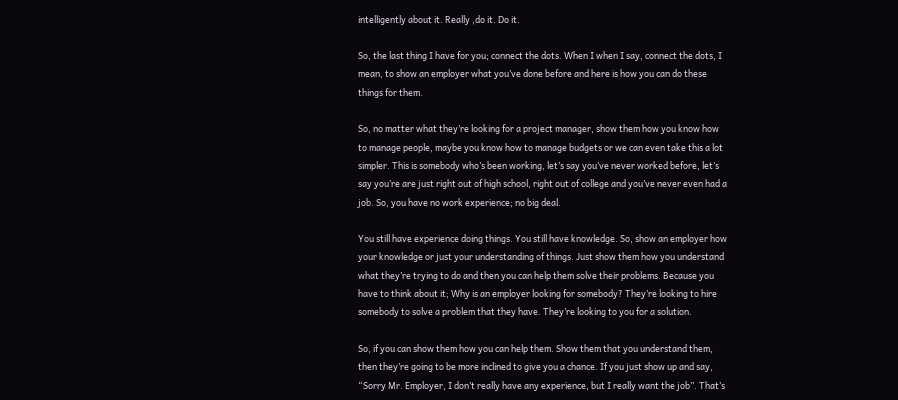intelligently about it. Really ,do it. Do it.

So, the last thing I have for you; connect the dots. When I when I say, connect the dots, I mean, to show an employer what you’ve done before and here is how you can do these things for them.

So, no matter what they’re looking for a project manager, show them how you know how to manage people, maybe you know how to manage budgets or we can even take this a lot simpler. This is somebody who’s been working, let’s say you’ve never worked before, let’s say you’re are just right out of high school, right out of college and you’ve never even had a job. So, you have no work experience; no big deal.

You still have experience doing things. You still have knowledge. So, show an employer how your knowledge or just your understanding of things. Just show them how you understand what they’re trying to do and then you can help them solve their problems. Because you have to think about it; Why is an employer looking for somebody? They’re looking to hire somebody to solve a problem that they have. They’re looking to you for a solution.

So, if you can show them how you can help them. Show them that you understand them, then they’re going to be more inclined to give you a chance. If you just show up and say, “Sorry Mr. Employer, I don’t really have any experience, but I really want the job”. That’s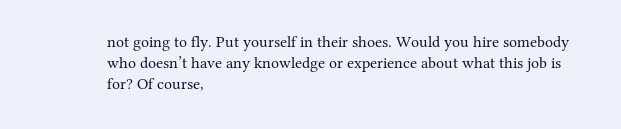not going to fly. Put yourself in their shoes. Would you hire somebody who doesn’t have any knowledge or experience about what this job is for? Of course,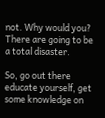not. Why would you? There are going to be a total disaster.

So, go out there educate yourself, get some knowledge on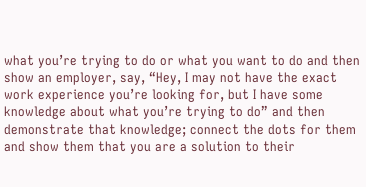what you’re trying to do or what you want to do and then show an employer, say, “Hey, I may not have the exact work experience you’re looking for, but I have some knowledge about what you’re trying to do” and then demonstrate that knowledge; connect the dots for them and show them that you are a solution to their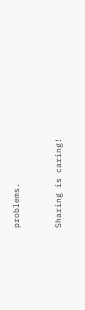problems.


Sharing is caring!